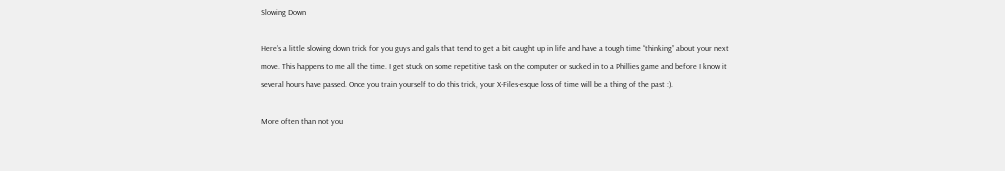Slowing Down

Here’s a little slowing down trick for you guys and gals that tend to get a bit caught up in life and have a tough time “thinking” about your next move. This happens to me all the time. I get stuck on some repetitive task on the computer or sucked in to a Phillies game and before I know it several hours have passed. Once you train yourself to do this trick, your X-Files-esque loss of time will be a thing of the past :).

More often than not you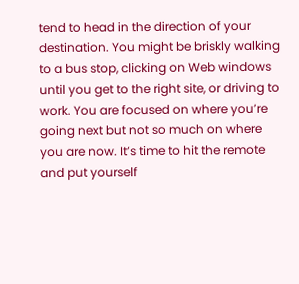tend to head in the direction of your destination. You might be briskly walking to a bus stop, clicking on Web windows until you get to the right site, or driving to work. You are focused on where you’re going next but not so much on where you are now. It’s time to hit the remote and put yourself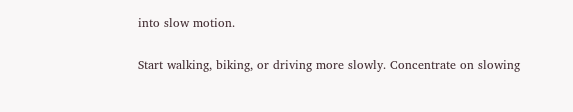into slow motion.

Start walking, biking, or driving more slowly. Concentrate on slowing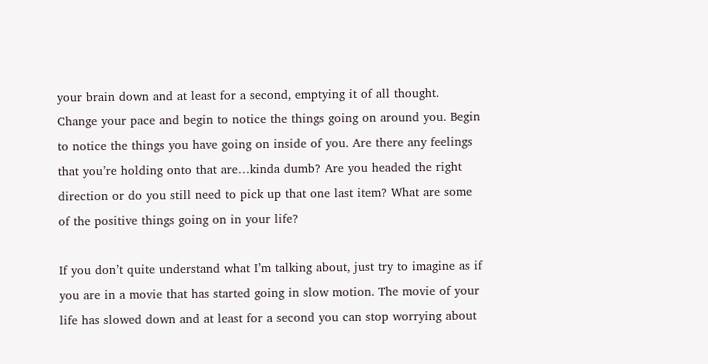your brain down and at least for a second, emptying it of all thought. Change your pace and begin to notice the things going on around you. Begin to notice the things you have going on inside of you. Are there any feelings that you’re holding onto that are…kinda dumb? Are you headed the right direction or do you still need to pick up that one last item? What are some of the positive things going on in your life?

If you don’t quite understand what I’m talking about, just try to imagine as if you are in a movie that has started going in slow motion. The movie of your life has slowed down and at least for a second you can stop worrying about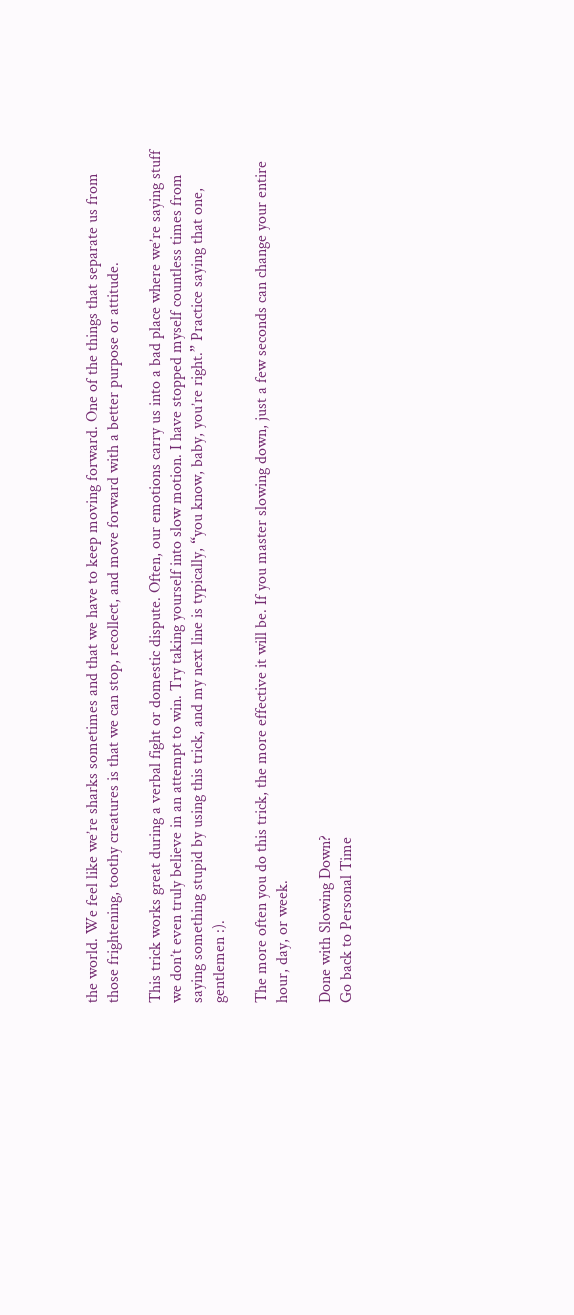the world. We feel like we’re sharks sometimes and that we have to keep moving forward. One of the things that separate us from those frightening, toothy creatures is that we can stop, recollect, and move forward with a better purpose or attitude.

This trick works great during a verbal fight or domestic dispute. Often, our emotions carry us into a bad place where we’re saying stuff we don’t even truly believe in an attempt to win. Try taking yourself into slow motion. I have stopped myself countless times from saying something stupid by using this trick, and my next line is typically, “you know, baby, you’re right.” Practice saying that one, gentlemen :).

The more often you do this trick, the more effective it will be. If you master slowing down, just a few seconds can change your entire hour, day, or week.

Done with Slowing Down?
Go back to Personal Time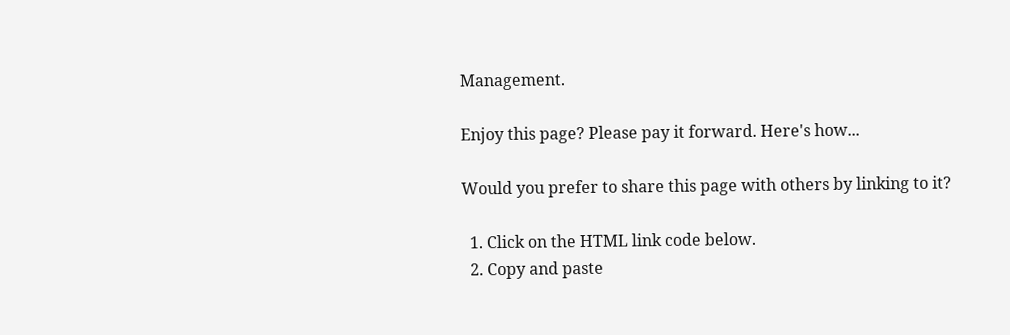Management.

Enjoy this page? Please pay it forward. Here's how...

Would you prefer to share this page with others by linking to it?

  1. Click on the HTML link code below.
  2. Copy and paste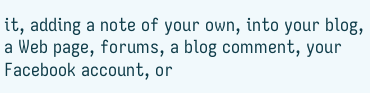it, adding a note of your own, into your blog, a Web page, forums, a blog comment, your Facebook account, or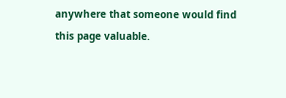anywhere that someone would find this page valuable.